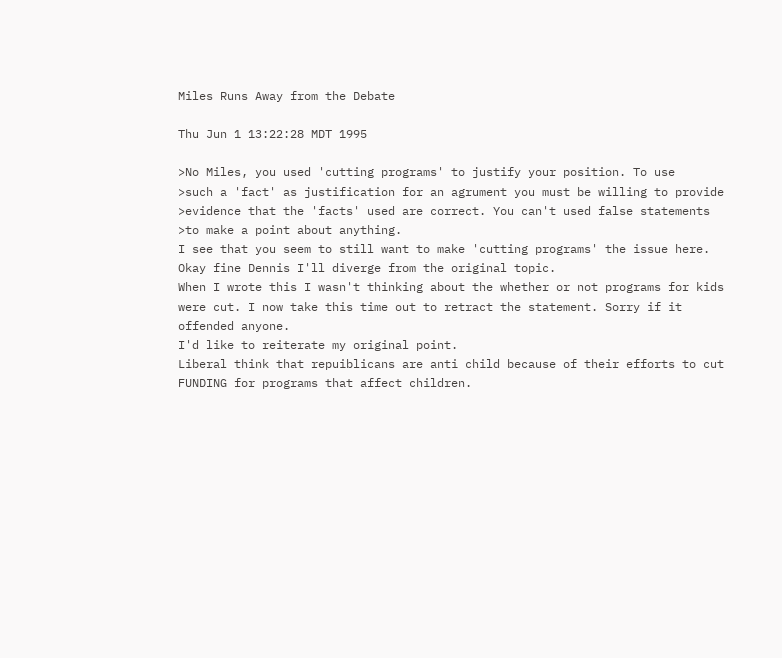Miles Runs Away from the Debate

Thu Jun 1 13:22:28 MDT 1995

>No Miles, you used 'cutting programs' to justify your position. To use
>such a 'fact' as justification for an agrument you must be willing to provide
>evidence that the 'facts' used are correct. You can't used false statements
>to make a point about anything.
I see that you seem to still want to make 'cutting programs' the issue here.
Okay fine Dennis I'll diverge from the original topic.
When I wrote this I wasn't thinking about the whether or not programs for kids
were cut. I now take this time out to retract the statement. Sorry if it
offended anyone.
I'd like to reiterate my original point.
Liberal think that repuiblicans are anti child because of their efforts to cut
FUNDING for programs that affect children.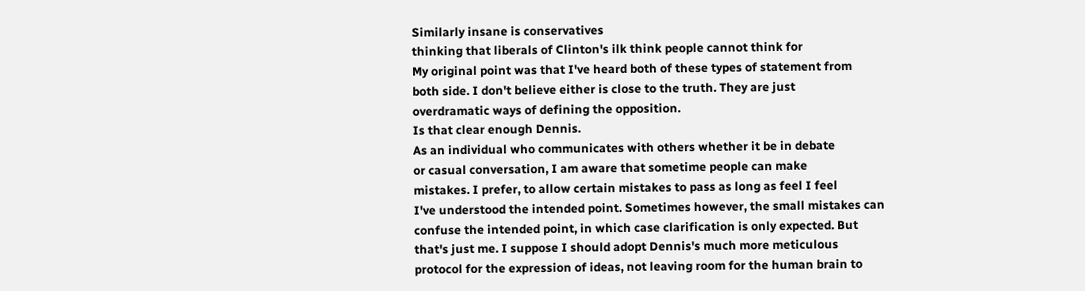Similarly insane is conservatives
thinking that liberals of Clinton's ilk think people cannot think for
My original point was that I've heard both of these types of statement from
both side. I don't believe either is close to the truth. They are just
overdramatic ways of defining the opposition.
Is that clear enough Dennis.
As an individual who communicates with others whether it be in debate
or casual conversation, I am aware that sometime people can make
mistakes. I prefer, to allow certain mistakes to pass as long as feel I feel
I've understood the intended point. Sometimes however, the small mistakes can
confuse the intended point, in which case clarification is only expected. But
that's just me. I suppose I should adopt Dennis's much more meticulous
protocol for the expression of ideas, not leaving room for the human brain to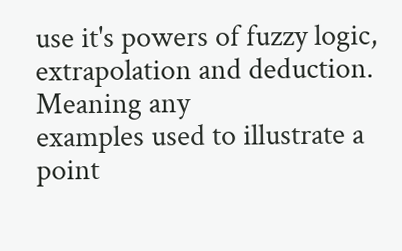use it's powers of fuzzy logic, extrapolation and deduction. Meaning any
examples used to illustrate a point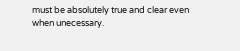must be absolutely true and clear even
when unecessary.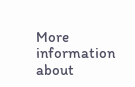More information about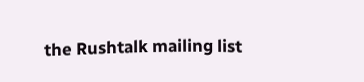the Rushtalk mailing list